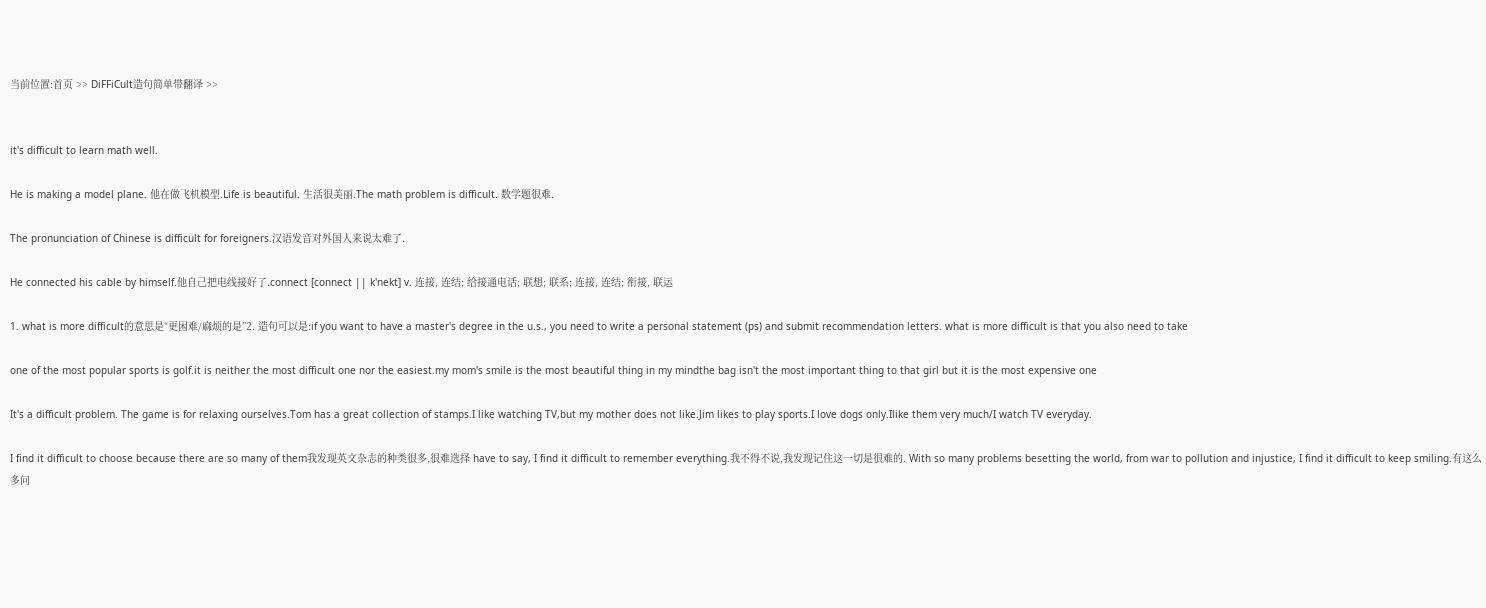当前位置:首页 >> DiFFiCult造句简单带翻译 >>


it's difficult to learn math well.

He is making a model plane. 他在做飞机模型.Life is beautiful. 生活很美丽.The math problem is difficult. 数学题很难.

The pronunciation of Chinese is difficult for foreigners.汉语发音对外国人来说太难了.

He connected his cable by himself.他自己把电线接好了.connect [connect || k'nekt] v. 连接, 连结; 给接通电话; 联想; 联系; 连接, 连结; 衔接, 联运

1. what is more difficult的意思是“更困难/麻烦的是”2. 造句可以是:if you want to have a master's degree in the u.s., you need to write a personal statement (ps) and submit recommendation letters. what is more difficult is that you also need to take

one of the most popular sports is golf.it is neither the most difficult one nor the easiest.my mom's smile is the most beautiful thing in my mindthe bag isn't the most important thing to that girl but it is the most expensive one

It's a difficult problem. The game is for relaxing ourselves.Tom has a great collection of stamps.I like watching TV,but my mother does not like.Jim likes to play sports.I love dogs only.Ilike them very much/I watch TV everyday.

I find it difficult to choose because there are so many of them我发现英文杂志的种类很多,很难选择 have to say, I find it difficult to remember everything.我不得不说,我发现记住这一切是很难的. With so many problems besetting the world, from war to pollution and injustice, I find it difficult to keep smiling.有这么多问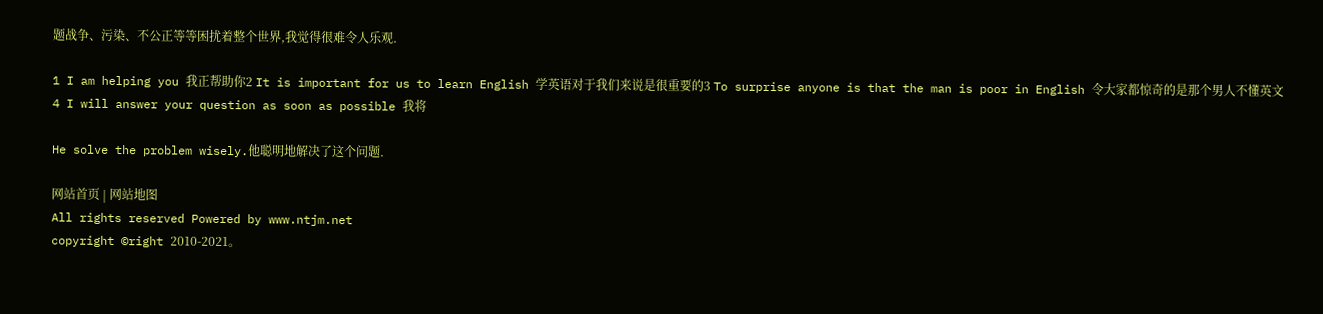题战争、污染、不公正等等困扰着整个世界,我觉得很难令人乐观.

1 I am helping you 我正帮助你2 It is important for us to learn English 学英语对于我们来说是很重要的3 To surprise anyone is that the man is poor in English 令大家都惊奇的是那个男人不懂英文4 I will answer your question as soon as possible 我将

He solve the problem wisely.他聪明地解决了这个问题.

网站首页 | 网站地图
All rights reserved Powered by www.ntjm.net
copyright ©right 2010-2021。